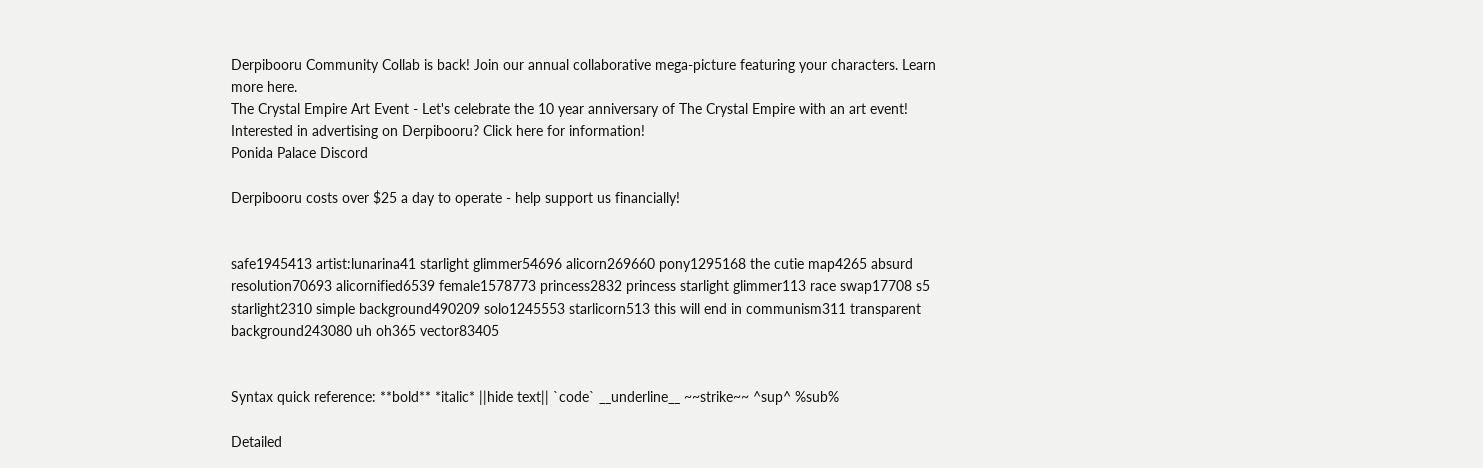Derpibooru Community Collab is back! Join our annual collaborative mega-picture featuring your characters. Learn more here.
The Crystal Empire Art Event - Let's celebrate the 10 year anniversary of The Crystal Empire with an art event!
Interested in advertising on Derpibooru? Click here for information!
Ponida Palace Discord

Derpibooru costs over $25 a day to operate - help support us financially!


safe1945413 artist:lunarina41 starlight glimmer54696 alicorn269660 pony1295168 the cutie map4265 absurd resolution70693 alicornified6539 female1578773 princess2832 princess starlight glimmer113 race swap17708 s5 starlight2310 simple background490209 solo1245553 starlicorn513 this will end in communism311 transparent background243080 uh oh365 vector83405


Syntax quick reference: **bold** *italic* ||hide text|| `code` __underline__ ~~strike~~ ^sup^ %sub%

Detailed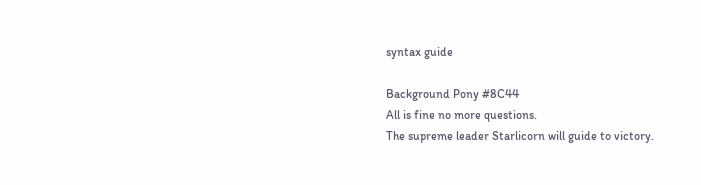syntax guide

Background Pony #8C44
All is fine no more questions.
The supreme leader Starlicorn will guide to victory.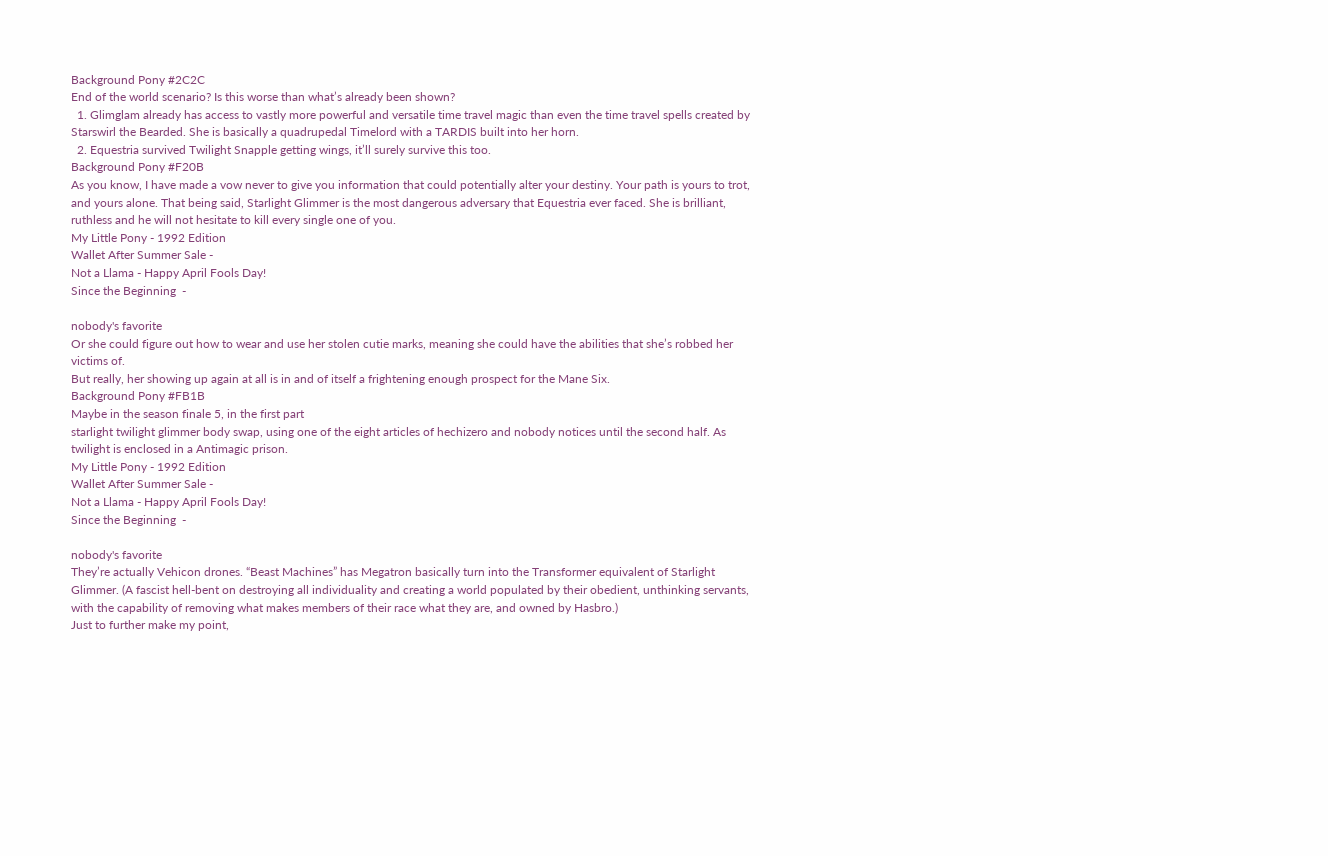Background Pony #2C2C
End of the world scenario? Is this worse than what’s already been shown?
  1. Glimglam already has access to vastly more powerful and versatile time travel magic than even the time travel spells created by Starswirl the Bearded. She is basically a quadrupedal Timelord with a TARDIS built into her horn.
  2. Equestria survived Twilight Snapple getting wings, it’ll surely survive this too.
Background Pony #F20B
As you know, I have made a vow never to give you information that could potentially alter your destiny. Your path is yours to trot, and yours alone. That being said, Starlight Glimmer is the most dangerous adversary that Equestria ever faced. She is brilliant, ruthless and he will not hesitate to kill every single one of you.
My Little Pony - 1992 Edition
Wallet After Summer Sale -
Not a Llama - Happy April Fools Day!
Since the Beginning  -

nobody's favorite
Or she could figure out how to wear and use her stolen cutie marks, meaning she could have the abilities that she’s robbed her victims of.
But really, her showing up again at all is in and of itself a frightening enough prospect for the Mane Six.
Background Pony #FB1B
Maybe in the season finale 5, in the first part
starlight twilight glimmer body swap, using one of the eight articles of hechizero and nobody notices until the second half. As twilight is enclosed in a Antimagic prison.
My Little Pony - 1992 Edition
Wallet After Summer Sale -
Not a Llama - Happy April Fools Day!
Since the Beginning  -

nobody's favorite
They’re actually Vehicon drones. “Beast Machines” has Megatron basically turn into the Transformer equivalent of Starlight Glimmer. (A fascist hell-bent on destroying all individuality and creating a world populated by their obedient, unthinking servants, with the capability of removing what makes members of their race what they are, and owned by Hasbro.)
Just to further make my point,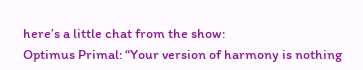here’s a little chat from the show:
Optimus Primal: “Your version of harmony is nothing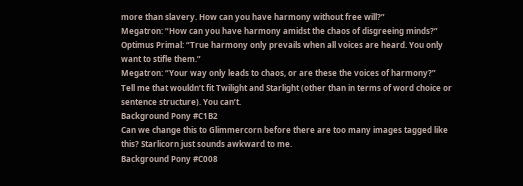more than slavery. How can you have harmony without free will?”
Megatron: “How can you have harmony amidst the chaos of disgreeing minds?”
Optimus Primal: “True harmony only prevails when all voices are heard. You only want to stifle them.”
Megatron: “Your way only leads to chaos, or are these the voices of harmony?”
Tell me that wouldn’t fit Twilight and Starlight (other than in terms of word choice or sentence structure). You can’t.
Background Pony #C1B2
Can we change this to Glimmercorn before there are too many images tagged like this? Starlicorn just sounds awkward to me.
Background Pony #C008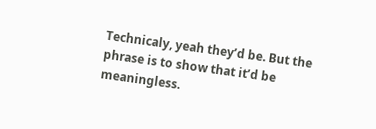Technicaly, yeah they’d be. But the phrase is to show that it’d be meaningless.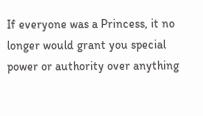If everyone was a Princess, it no longer would grant you special power or authority over anything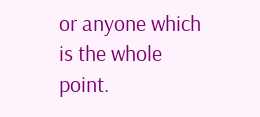or anyone which is the whole point.